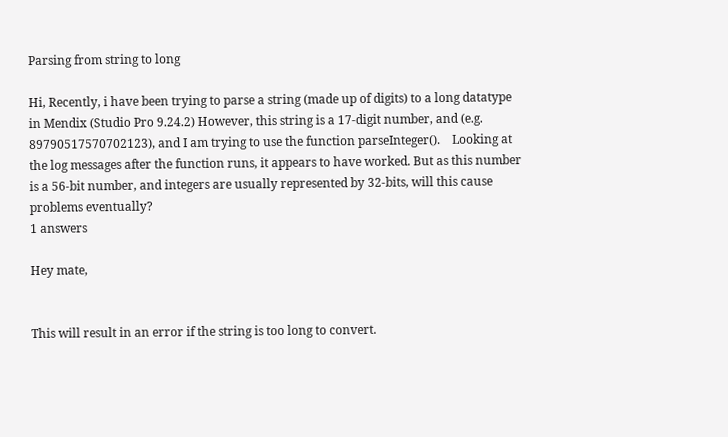Parsing from string to long

Hi, Recently, i have been trying to parse a string (made up of digits) to a long datatype in Mendix (Studio Pro 9.24.2) However, this string is a 17-digit number, and (e.g. 89790517570702123), and I am trying to use the function parseInteger().    Looking at the log messages after the function runs, it appears to have worked. But as this number is a 56-bit number, and integers are usually represented by 32-bits, will this cause problems eventually?
1 answers

Hey mate,


This will result in an error if the string is too long to convert.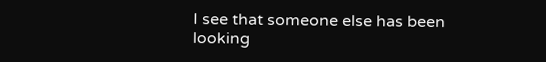I see that someone else has been looking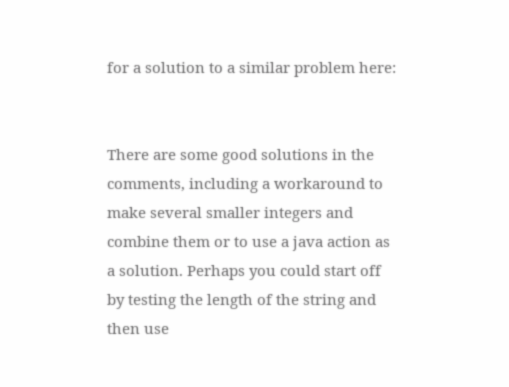for a solution to a similar problem here:


There are some good solutions in the comments, including a workaround to make several smaller integers and combine them or to use a java action as a solution. Perhaps you could start off by testing the length of the string and then use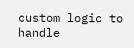custom logic to handle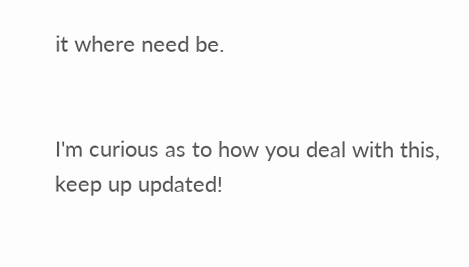it where need be.


I'm curious as to how you deal with this, keep up updated!